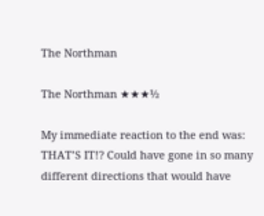The Northman

The Northman ★★★½

My immediate reaction to the end was: THAT’S IT!? Could have gone in so many different directions that would have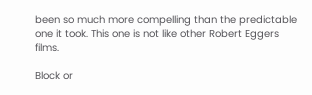been so much more compelling than the predictable one it took. This one is not like other Robert Eggers films.

Block or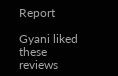Report

Gyani liked these reviews